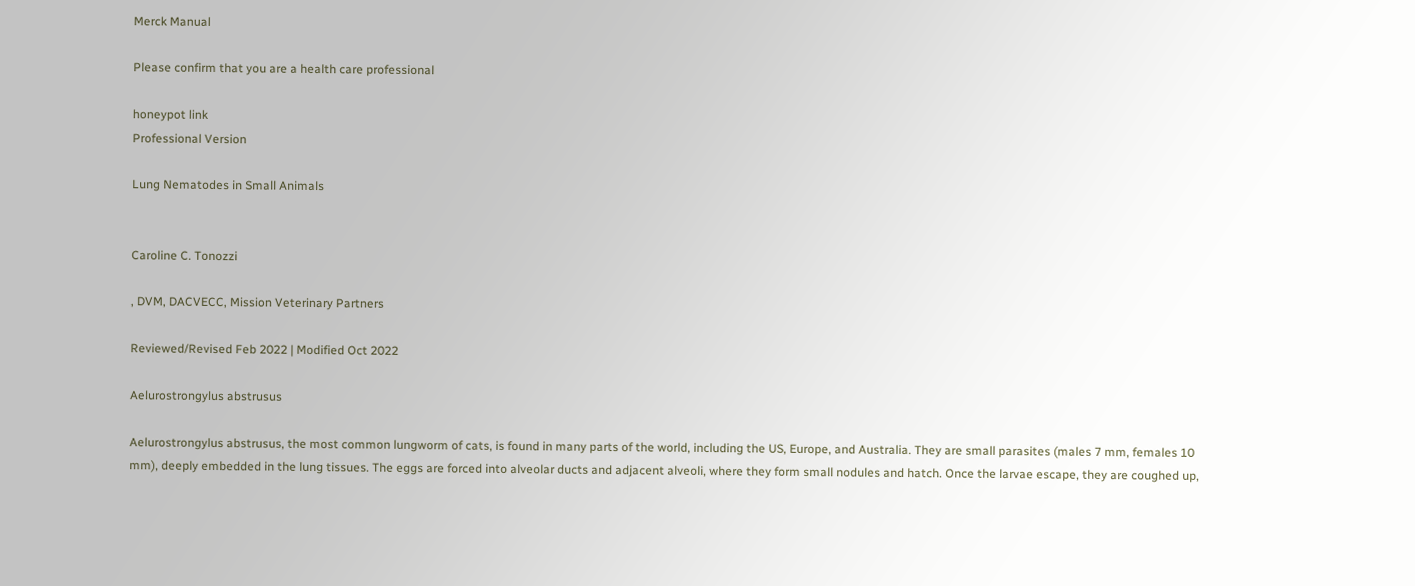Merck Manual

Please confirm that you are a health care professional

honeypot link
Professional Version

Lung Nematodes in Small Animals


Caroline C. Tonozzi

, DVM, DACVECC, Mission Veterinary Partners

Reviewed/Revised Feb 2022 | Modified Oct 2022

Aelurostrongylus abstrusus

Aelurostrongylus abstrusus, the most common lungworm of cats, is found in many parts of the world, including the US, Europe, and Australia. They are small parasites (males 7 mm, females 10 mm), deeply embedded in the lung tissues. The eggs are forced into alveolar ducts and adjacent alveoli, where they form small nodules and hatch. Once the larvae escape, they are coughed up,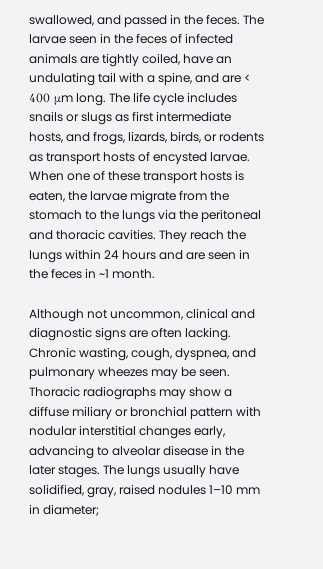swallowed, and passed in the feces. The larvae seen in the feces of infected animals are tightly coiled, have an undulating tail with a spine, and are < 400 μm long. The life cycle includes snails or slugs as first intermediate hosts, and frogs, lizards, birds, or rodents as transport hosts of encysted larvae. When one of these transport hosts is eaten, the larvae migrate from the stomach to the lungs via the peritoneal and thoracic cavities. They reach the lungs within 24 hours and are seen in the feces in ~1 month.

Although not uncommon, clinical and diagnostic signs are often lacking. Chronic wasting, cough, dyspnea, and pulmonary wheezes may be seen. Thoracic radiographs may show a diffuse miliary or bronchial pattern with nodular interstitial changes early, advancing to alveolar disease in the later stages. The lungs usually have solidified, gray, raised nodules 1–10 mm in diameter;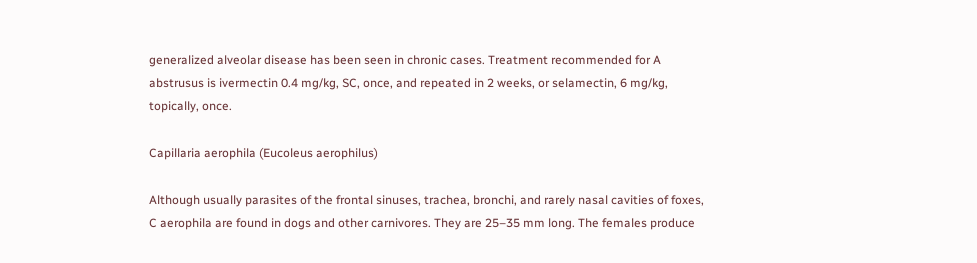generalized alveolar disease has been seen in chronic cases. Treatment recommended for A abstrusus is ivermectin 0.4 mg/kg, SC, once, and repeated in 2 weeks, or selamectin, 6 mg/kg, topically, once.

Capillaria aerophila (Eucoleus aerophilus)

Although usually parasites of the frontal sinuses, trachea, bronchi, and rarely nasal cavities of foxes, C aerophila are found in dogs and other carnivores. They are 25–35 mm long. The females produce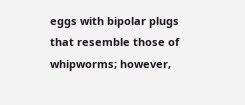eggs with bipolar plugs that resemble those of whipworms; however,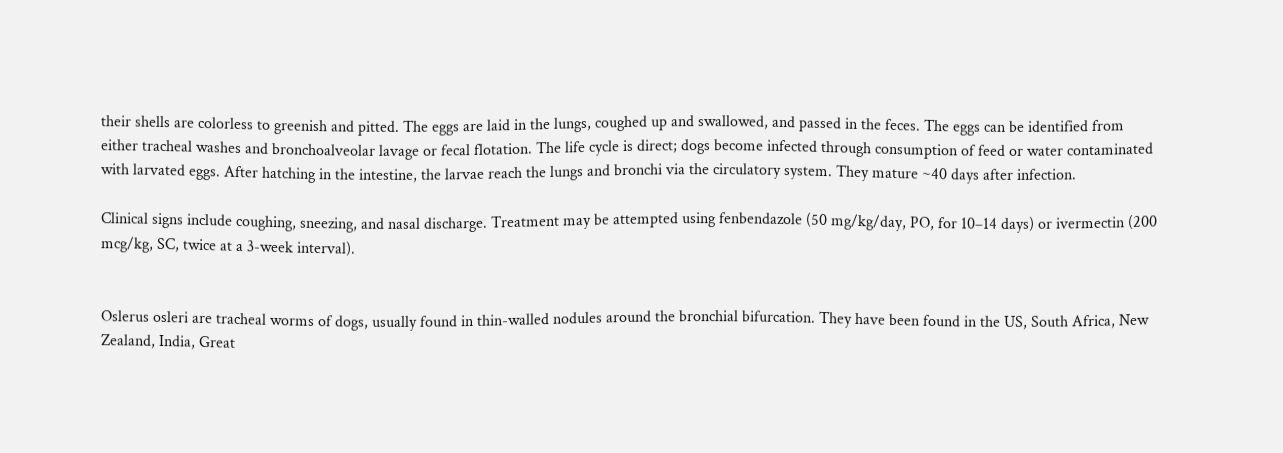their shells are colorless to greenish and pitted. The eggs are laid in the lungs, coughed up and swallowed, and passed in the feces. The eggs can be identified from either tracheal washes and bronchoalveolar lavage or fecal flotation. The life cycle is direct; dogs become infected through consumption of feed or water contaminated with larvated eggs. After hatching in the intestine, the larvae reach the lungs and bronchi via the circulatory system. They mature ~40 days after infection.

Clinical signs include coughing, sneezing, and nasal discharge. Treatment may be attempted using fenbendazole (50 mg/kg/day, PO, for 10–14 days) or ivermectin (200 mcg/kg, SC, twice at a 3-week interval).


Oslerus osleri are tracheal worms of dogs, usually found in thin-walled nodules around the bronchial bifurcation. They have been found in the US, South Africa, New Zealand, India, Great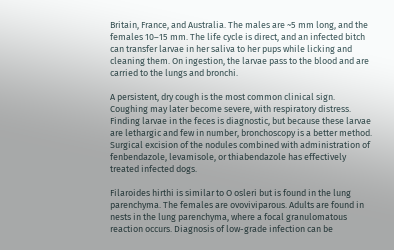Britain, France, and Australia. The males are ~5 mm long, and the females 10–15 mm. The life cycle is direct, and an infected bitch can transfer larvae in her saliva to her pups while licking and cleaning them. On ingestion, the larvae pass to the blood and are carried to the lungs and bronchi.

A persistent, dry cough is the most common clinical sign. Coughing may later become severe, with respiratory distress. Finding larvae in the feces is diagnostic, but because these larvae are lethargic and few in number, bronchoscopy is a better method. Surgical excision of the nodules combined with administration of fenbendazole, levamisole, or thiabendazole has effectively treated infected dogs.

Filaroides hirthi is similar to O osleri but is found in the lung parenchyma. The females are ovoviviparous. Adults are found in nests in the lung parenchyma, where a focal granulomatous reaction occurs. Diagnosis of low-grade infection can be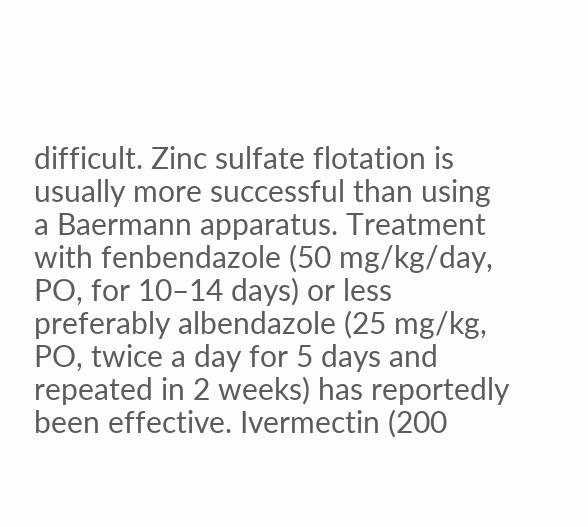difficult. Zinc sulfate flotation is usually more successful than using a Baermann apparatus. Treatment with fenbendazole (50 mg/kg/day, PO, for 10–14 days) or less preferably albendazole (25 mg/kg, PO, twice a day for 5 days and repeated in 2 weeks) has reportedly been effective. Ivermectin (200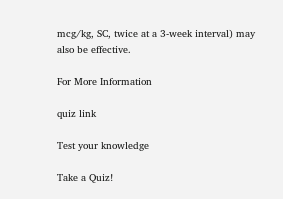mcg/kg, SC, twice at a 3-week interval) may also be effective.

For More Information

quiz link

Test your knowledge

Take a Quiz!